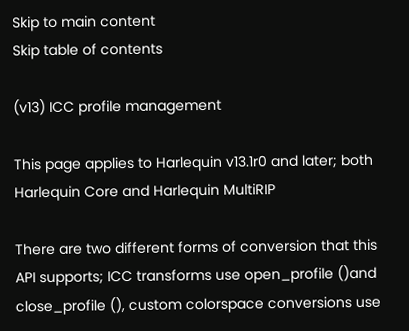Skip to main content
Skip table of contents

(v13) ICC profile management

This page applies to Harlequin v13.1r0 and later; both Harlequin Core and Harlequin MultiRIP

There are two different forms of conversion that this API supports; ICC transforms use open_profile ()and close_profile (), custom colorspace conversions use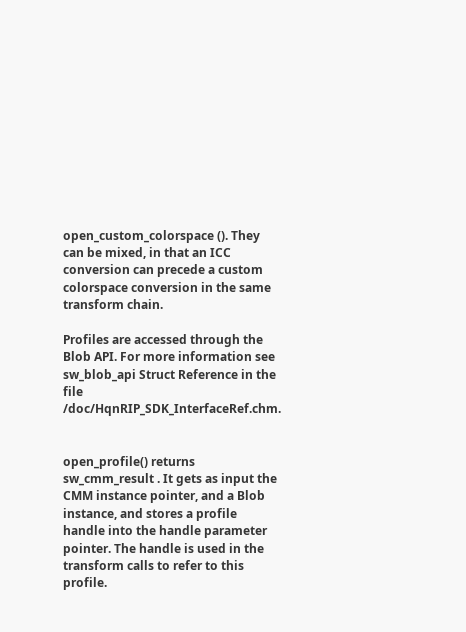open_custom_colorspace (). They can be mixed, in that an ICC conversion can precede a custom colorspace conversion in the same transform chain.

Profiles are accessed through the Blob API. For more information see sw_blob_api Struct Reference in the file /doc/HqnRIP_SDK_InterfaceRef.chm.


open_profile() returns sw_cmm_result . It gets as input the CMM instance pointer, and a Blob instance, and stores a profile handle into the handle parameter pointer. The handle is used in the transform calls to refer to this profile.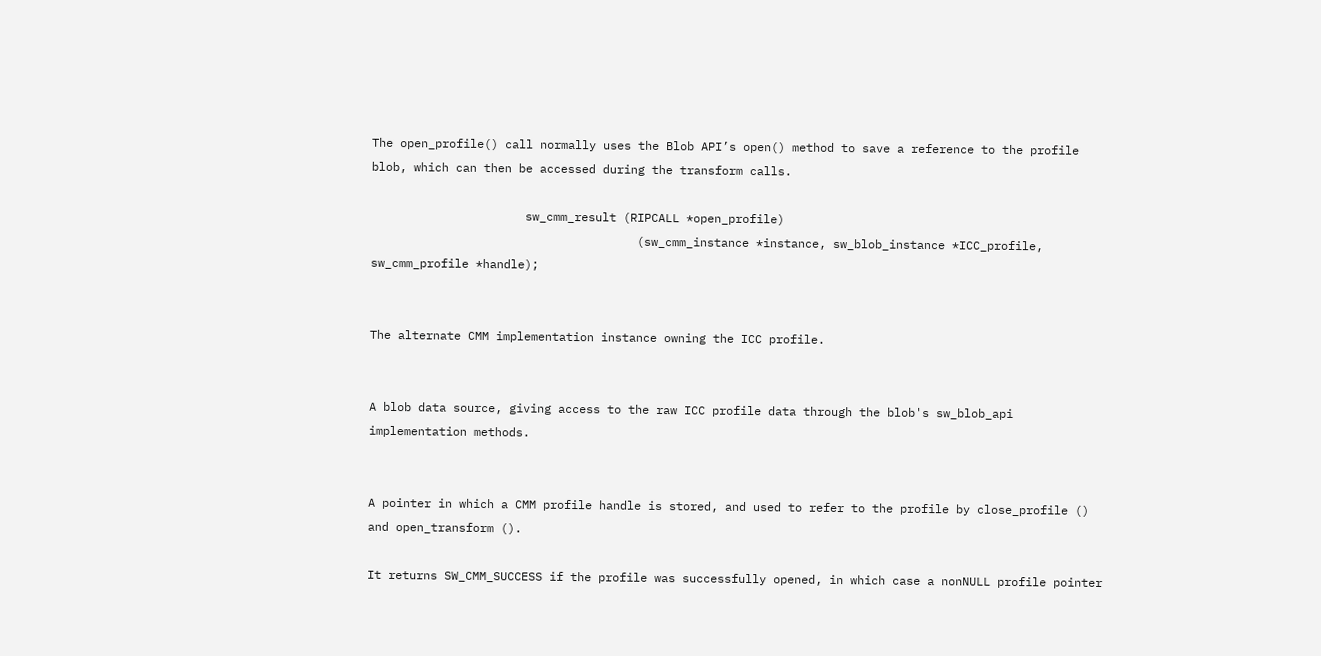The open_profile() call normally uses the Blob API’s open() method to save a reference to the profile blob, which can then be accessed during the transform calls.

                      sw_cmm_result (RIPCALL *open_profile)
                                      (sw_cmm_instance *instance, sw_blob_instance *ICC_profile, sw_cmm_profile *handle);


The alternate CMM implementation instance owning the ICC profile.


A blob data source, giving access to the raw ICC profile data through the blob's sw_blob_api implementation methods.


A pointer in which a CMM profile handle is stored, and used to refer to the profile by close_profile () and open_transform ().

It returns SW_CMM_SUCCESS if the profile was successfully opened, in which case a nonNULL profile pointer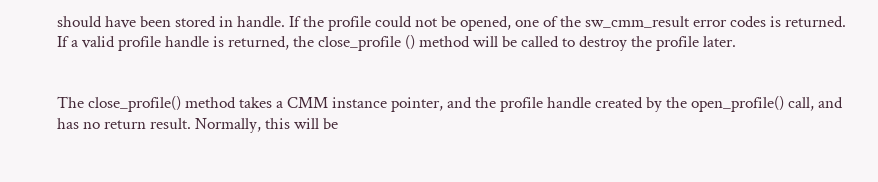should have been stored in handle. If the profile could not be opened, one of the sw_cmm_result error codes is returned. If a valid profile handle is returned, the close_profile () method will be called to destroy the profile later.


The close_profile() method takes a CMM instance pointer, and the profile handle created by the open_profile() call, and has no return result. Normally, this will be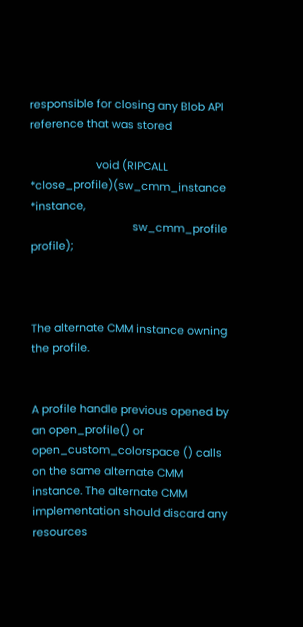responsible for closing any Blob API reference that was stored

                      void (RIPCALL *close_profile)(sw_cmm_instance *instance,
                                  sw_cmm_profile profile);



The alternate CMM instance owning the profile.


A profile handle previous opened by an open_profile() or open_custom_colorspace () calls on the same alternate CMM instance. The alternate CMM implementation should discard any resources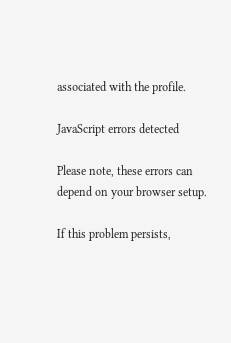associated with the profile.

JavaScript errors detected

Please note, these errors can depend on your browser setup.

If this problem persists,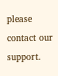please contact our support.